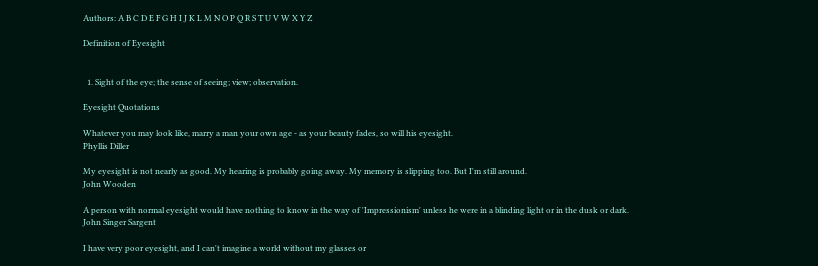Authors: A B C D E F G H I J K L M N O P Q R S T U V W X Y Z

Definition of Eyesight


  1. Sight of the eye; the sense of seeing; view; observation.

Eyesight Quotations

Whatever you may look like, marry a man your own age - as your beauty fades, so will his eyesight.
Phyllis Diller

My eyesight is not nearly as good. My hearing is probably going away. My memory is slipping too. But I'm still around.
John Wooden

A person with normal eyesight would have nothing to know in the way of 'Impressionism' unless he were in a blinding light or in the dusk or dark.
John Singer Sargent

I have very poor eyesight, and I can't imagine a world without my glasses or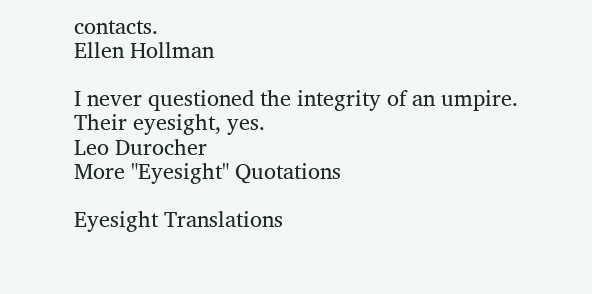contacts.
Ellen Hollman

I never questioned the integrity of an umpire. Their eyesight, yes.
Leo Durocher
More "Eyesight" Quotations

Eyesight Translations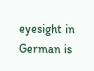eyesight in German is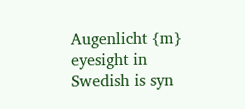Augenlicht {m}
eyesight in Swedish is syn